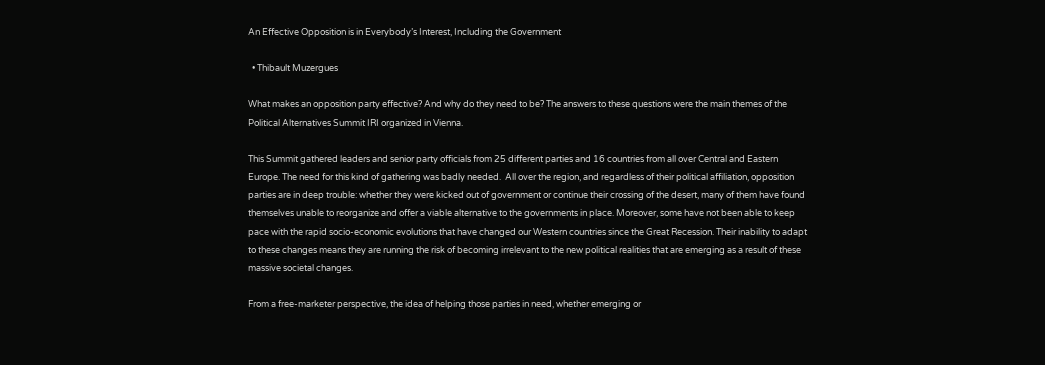An Effective Opposition is in Everybody’s Interest, Including the Government

  • Thibault Muzergues

What makes an opposition party effective? And why do they need to be? The answers to these questions were the main themes of the Political Alternatives Summit IRI organized in Vienna.

This Summit gathered leaders and senior party officials from 25 different parties and 16 countries from all over Central and Eastern Europe. The need for this kind of gathering was badly needed.  All over the region, and regardless of their political affiliation, opposition parties are in deep trouble: whether they were kicked out of government or continue their crossing of the desert, many of them have found themselves unable to reorganize and offer a viable alternative to the governments in place. Moreover, some have not been able to keep pace with the rapid socio-economic evolutions that have changed our Western countries since the Great Recession. Their inability to adapt to these changes means they are running the risk of becoming irrelevant to the new political realities that are emerging as a result of these massive societal changes.

From a free-marketer perspective, the idea of helping those parties in need, whether emerging or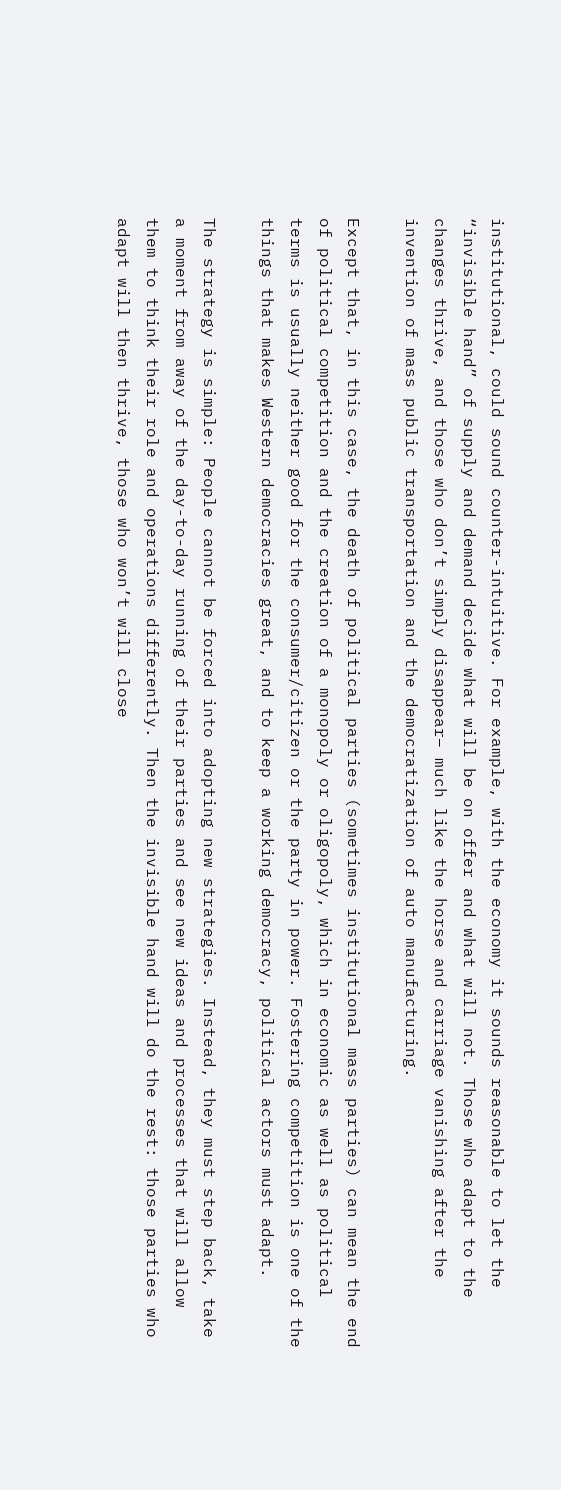institutional, could sound counter-intuitive. For example, with the economy it sounds reasonable to let the “invisible hand” of supply and demand decide what will be on offer and what will not. Those who adapt to the changes thrive, and those who don’t simply disappear– much like the horse and carriage vanishing after the invention of mass public transportation and the democratization of auto manufacturing.

Except that, in this case, the death of political parties (sometimes institutional mass parties) can mean the end of political competition and the creation of a monopoly or oligopoly, which in economic as well as political terms is usually neither good for the consumer/citizen or the party in power. Fostering competition is one of the things that makes Western democracies great, and to keep a working democracy, political actors must adapt.

The strategy is simple: People cannot be forced into adopting new strategies. Instead, they must step back, take a moment from away of the day-to-day running of their parties and see new ideas and processes that will allow them to think their role and operations differently. Then the invisible hand will do the rest: those parties who adapt will then thrive, those who won’t will close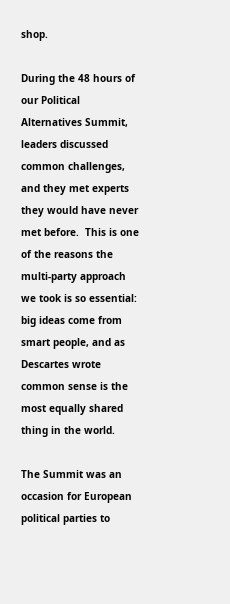shop.

During the 48 hours of our Political Alternatives Summit, leaders discussed common challenges, and they met experts they would have never met before.  This is one of the reasons the multi-party approach we took is so essential: big ideas come from smart people, and as Descartes wrote common sense is the most equally shared thing in the world.

The Summit was an occasion for European political parties to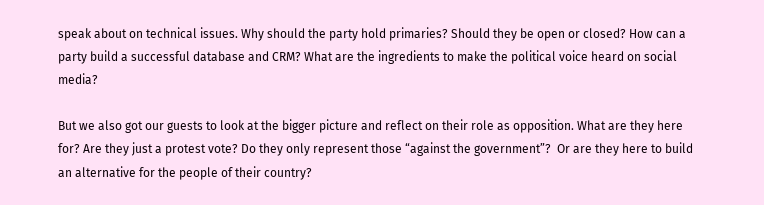speak about on technical issues. Why should the party hold primaries? Should they be open or closed? How can a party build a successful database and CRM? What are the ingredients to make the political voice heard on social media?

But we also got our guests to look at the bigger picture and reflect on their role as opposition. What are they here for? Are they just a protest vote? Do they only represent those “against the government”?  Or are they here to build an alternative for the people of their country?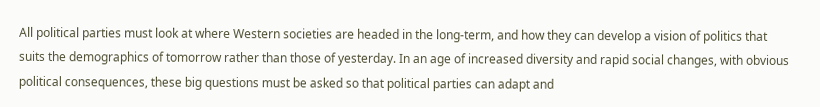All political parties must look at where Western societies are headed in the long-term, and how they can develop a vision of politics that suits the demographics of tomorrow rather than those of yesterday. In an age of increased diversity and rapid social changes, with obvious political consequences, these big questions must be asked so that political parties can adapt and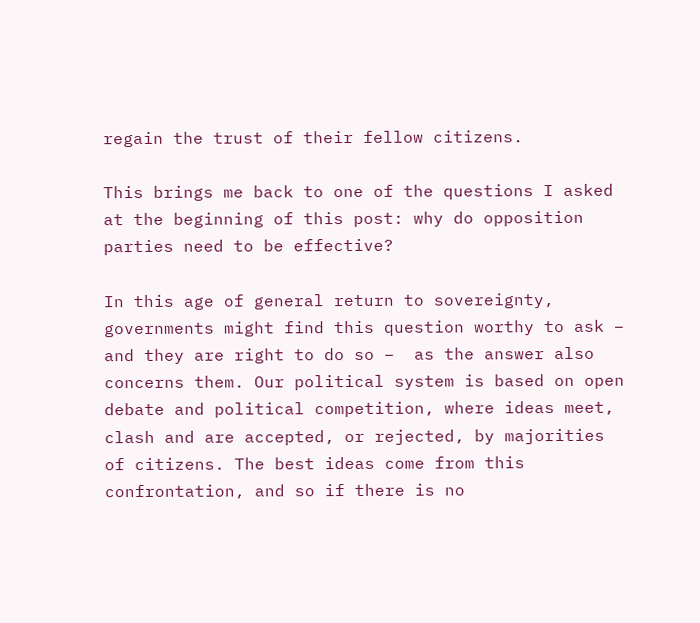regain the trust of their fellow citizens.

This brings me back to one of the questions I asked at the beginning of this post: why do opposition parties need to be effective?

In this age of general return to sovereignty, governments might find this question worthy to ask – and they are right to do so –  as the answer also concerns them. Our political system is based on open debate and political competition, where ideas meet, clash and are accepted, or rejected, by majorities of citizens. The best ideas come from this confrontation, and so if there is no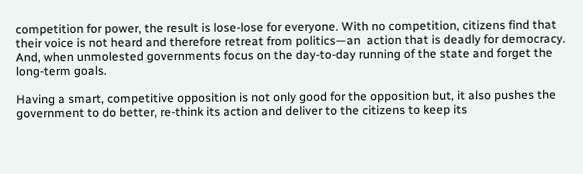competition for power, the result is lose-lose for everyone. With no competition, citizens find that their voice is not heard and therefore retreat from politics—an  action that is deadly for democracy.  And, when unmolested governments focus on the day-to-day running of the state and forget the long-term goals.

Having a smart, competitive opposition is not only good for the opposition but, it also pushes the government to do better, re-think its action and deliver to the citizens to keep its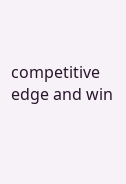competitive edge and win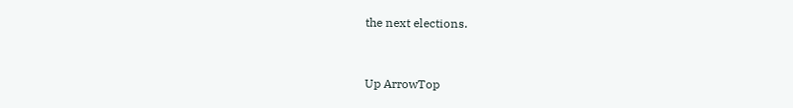the next elections.


Up ArrowTop